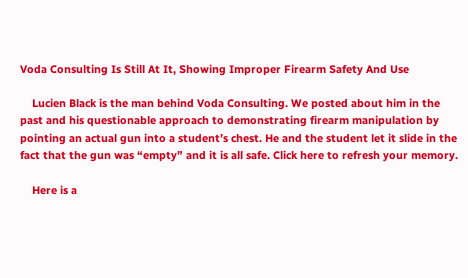Voda Consulting Is Still At It, Showing Improper Firearm Safety And Use

    Lucien Black is the man behind Voda Consulting. We posted about him in the past and his questionable approach to demonstrating firearm manipulation by pointing an actual gun into a student’s chest. He and the student let it slide in the fact that the gun was “empty” and it is all safe. Click here to refresh your memory.

    Here is a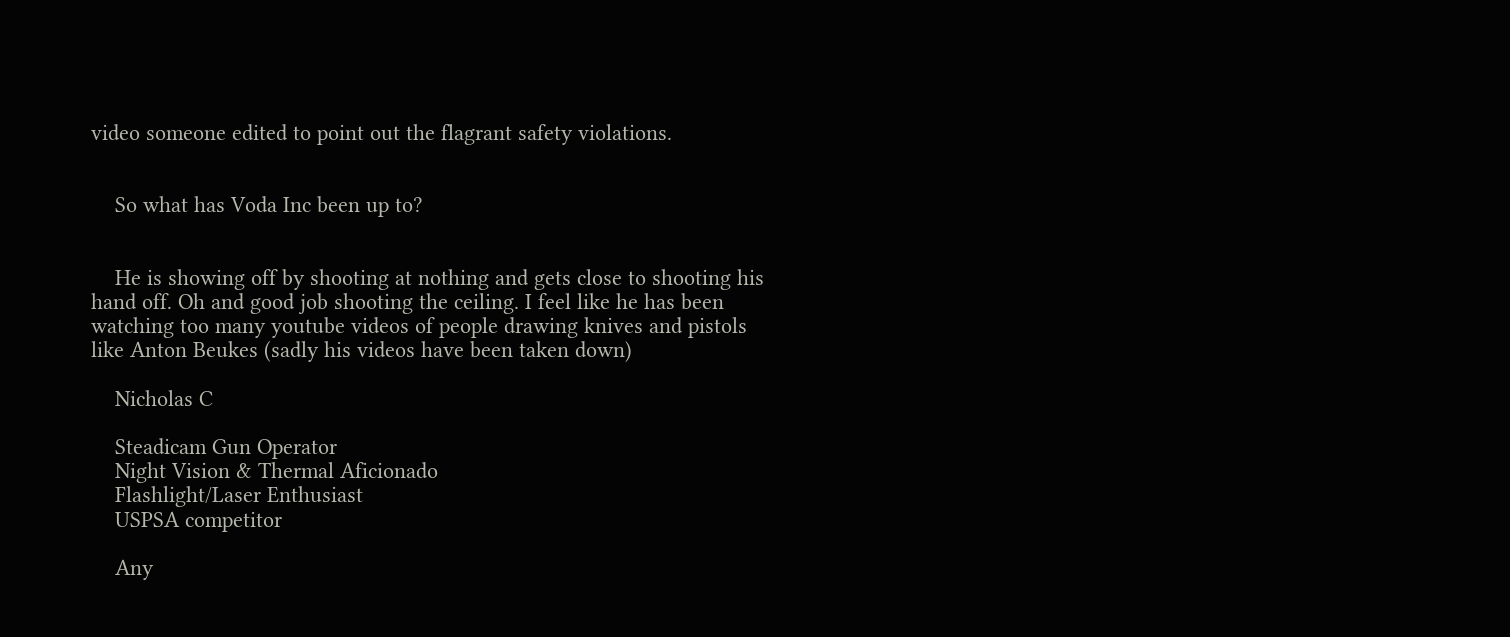video someone edited to point out the flagrant safety violations.


    So what has Voda Inc been up to?


    He is showing off by shooting at nothing and gets close to shooting his hand off. Oh and good job shooting the ceiling. I feel like he has been watching too many youtube videos of people drawing knives and pistols like Anton Beukes (sadly his videos have been taken down)

    Nicholas C

    Steadicam Gun Operator
    Night Vision & Thermal Aficionado
    Flashlight/Laser Enthusiast
    USPSA competitor

    Any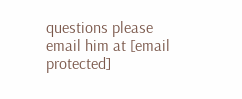questions please email him at [email protected]